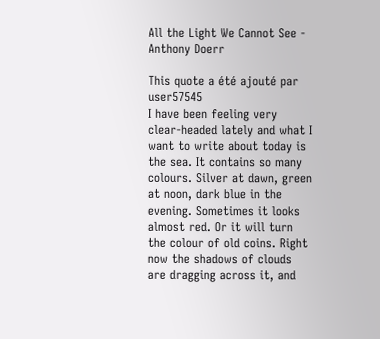All the Light We Cannot See - Anthony Doerr

This quote a été ajouté par user57545
I have been feeling very clear-headed lately and what I want to write about today is the sea. It contains so many colours. Silver at dawn, green at noon, dark blue in the evening. Sometimes it looks almost red. Or it will turn the colour of old coins. Right now the shadows of clouds are dragging across it, and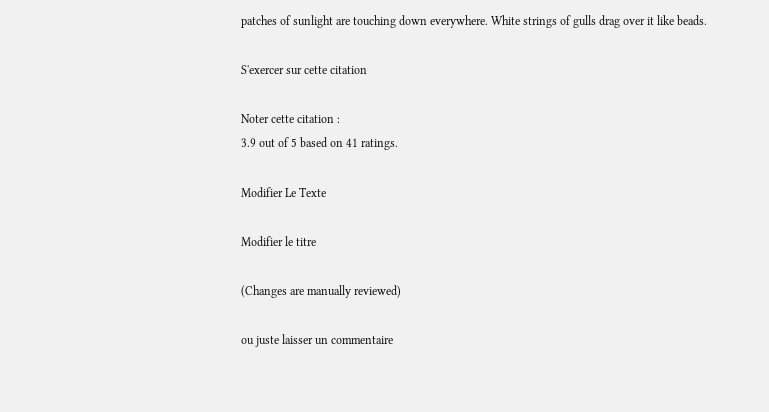patches of sunlight are touching down everywhere. White strings of gulls drag over it like beads.

S'exercer sur cette citation

Noter cette citation :
3.9 out of 5 based on 41 ratings.

Modifier Le Texte

Modifier le titre

(Changes are manually reviewed)

ou juste laisser un commentaire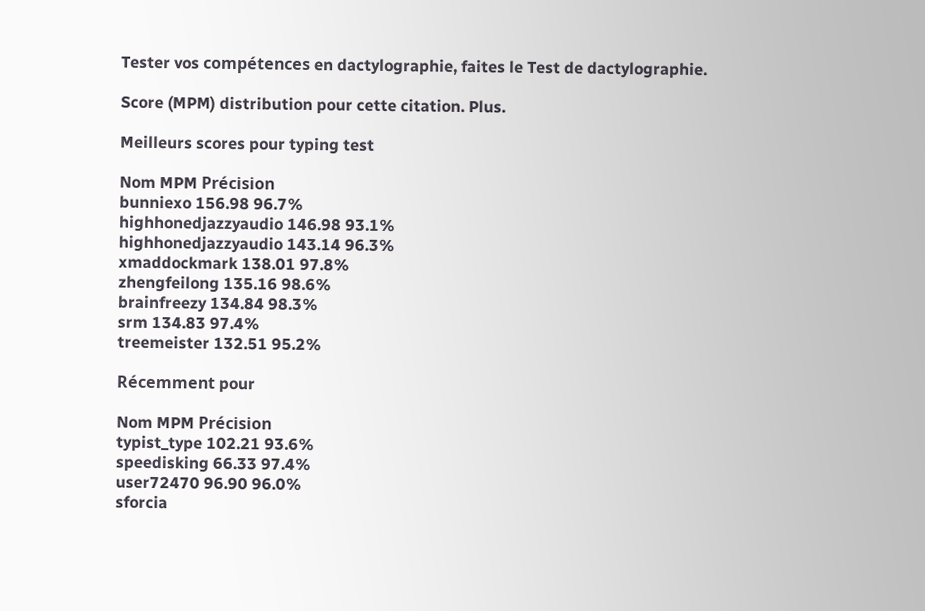Tester vos compétences en dactylographie, faites le Test de dactylographie.

Score (MPM) distribution pour cette citation. Plus.

Meilleurs scores pour typing test

Nom MPM Précision
bunniexo 156.98 96.7%
highhonedjazzyaudio 146.98 93.1%
highhonedjazzyaudio 143.14 96.3%
xmaddockmark 138.01 97.8%
zhengfeilong 135.16 98.6%
brainfreezy 134.84 98.3%
srm 134.83 97.4%
treemeister 132.51 95.2%

Récemment pour

Nom MPM Précision
typist_type 102.21 93.6%
speedisking 66.33 97.4%
user72470 96.90 96.0%
sforcia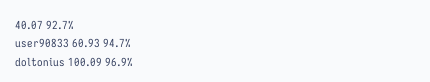40.07 92.7%
user90833 60.93 94.7%
doltonius 100.09 96.9%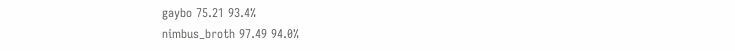gaybo 75.21 93.4%
nimbus_broth 97.49 94.0%